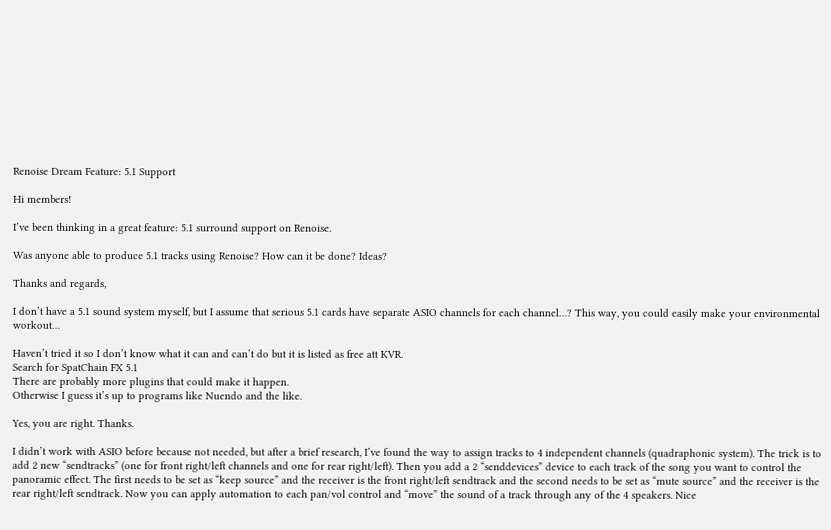Renoise Dream Feature: 5.1 Support

Hi members!

I’ve been thinking in a great feature: 5.1 surround support on Renoise.

Was anyone able to produce 5.1 tracks using Renoise? How can it be done? Ideas?

Thanks and regards,

I don’t have a 5.1 sound system myself, but I assume that serious 5.1 cards have separate ASIO channels for each channel…? This way, you could easily make your environmental workout…

Haven’t tried it so I don’t know what it can and can’t do but it is listed as free att KVR.
Search for SpatChain FX 5.1
There are probably more plugins that could make it happen.
Otherwise I guess it’s up to programs like Nuendo and the like.

Yes, you are right. Thanks.

I didn’t work with ASIO before because not needed, but after a brief research, I’ve found the way to assign tracks to 4 independent channels (quadraphonic system). The trick is to add 2 new “sendtracks” (one for front right/left channels and one for rear right/left). Then you add a 2 “senddevices” device to each track of the song you want to control the panoramic effect. The first needs to be set as “keep source” and the receiver is the front right/left sendtrack and the second needs to be set as “mute source” and the receiver is the rear right/left sendtrack. Now you can apply automation to each pan/vol control and “move” the sound of a track through any of the 4 speakers. Nice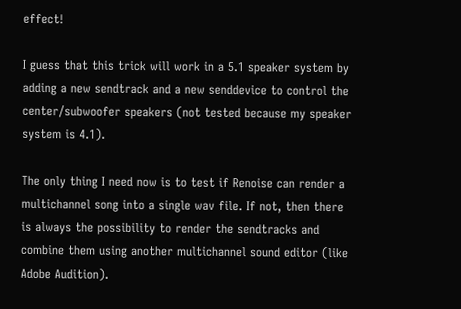effect!

I guess that this trick will work in a 5.1 speaker system by adding a new sendtrack and a new senddevice to control the center/subwoofer speakers (not tested because my speaker system is 4.1).

The only thing I need now is to test if Renoise can render a multichannel song into a single wav file. If not, then there is always the possibility to render the sendtracks and combine them using another multichannel sound editor (like Adobe Audition).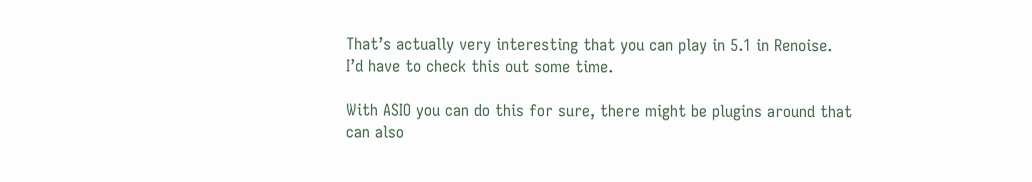That’s actually very interesting that you can play in 5.1 in Renoise. I’d have to check this out some time.

With ASIO you can do this for sure, there might be plugins around that can also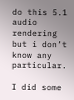do this 5.1 audio rendering but i don’t know any particular.

I did some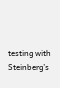testing with Steinberg’s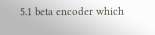5.1 beta encoder which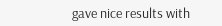gave nice results with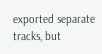exported separate tracks, but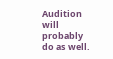Audition will probably do as well.